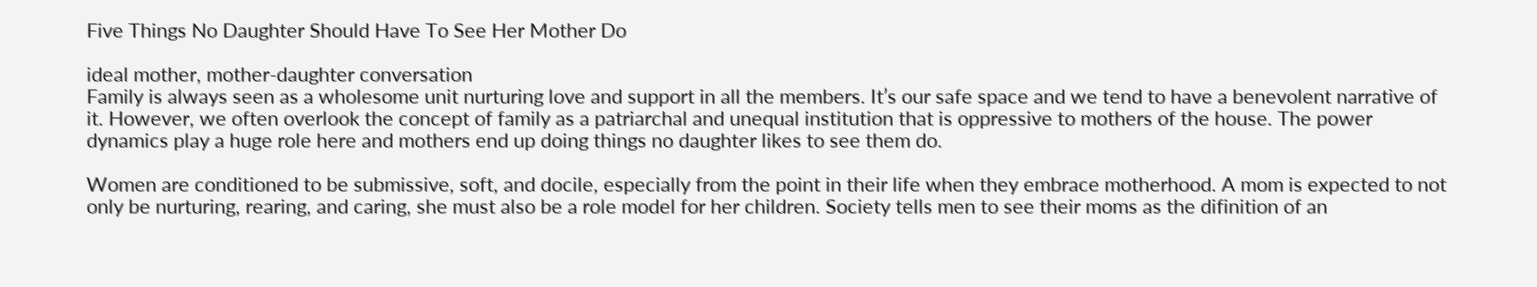Five Things No Daughter Should Have To See Her Mother Do

ideal mother, mother-daughter conversation
Family is always seen as a wholesome unit nurturing love and support in all the members. It’s our safe space and we tend to have a benevolent narrative of it. However, we often overlook the concept of family as a patriarchal and unequal institution that is oppressive to mothers of the house. The power dynamics play a huge role here and mothers end up doing things no daughter likes to see them do.

Women are conditioned to be submissive, soft, and docile, especially from the point in their life when they embrace motherhood. A mom is expected to not only be nurturing, rearing, and caring, she must also be a role model for her children. Society tells men to see their moms as the difinition of an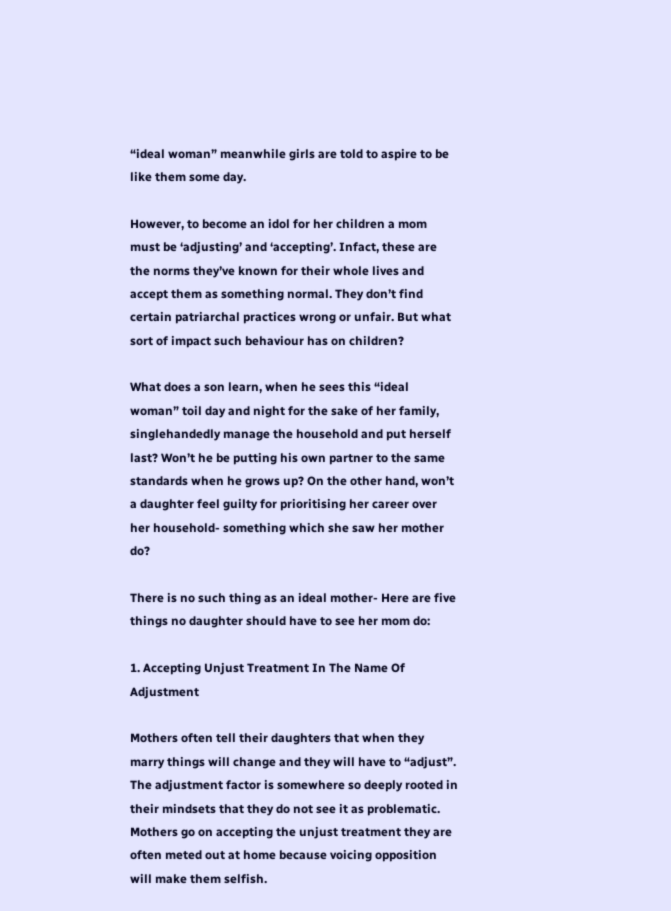“ideal woman” meanwhile girls are told to aspire to be like them some day.

However, to become an idol for her children a mom must be ‘adjusting’ and ‘accepting’. Infact, these are the norms they’ve known for their whole lives and accept them as something normal. They don’t find certain patriarchal practices wrong or unfair. But what sort of impact such behaviour has on children?

What does a son learn, when he sees this “ideal woman” toil day and night for the sake of her family, singlehandedly manage the household and put herself last? Won’t he be putting his own partner to the same standards when he grows up? On the other hand, won’t a daughter feel guilty for prioritising her career over her household- something which she saw her mother do?

There is no such thing as an ideal mother- Here are five things no daughter should have to see her mom do:

1. Accepting Unjust Treatment In The Name Of Adjustment

Mothers often tell their daughters that when they marry things will change and they will have to “adjust”. The adjustment factor is somewhere so deeply rooted in their mindsets that they do not see it as problematic. Mothers go on accepting the unjust treatment they are often meted out at home because voicing opposition will make them selfish.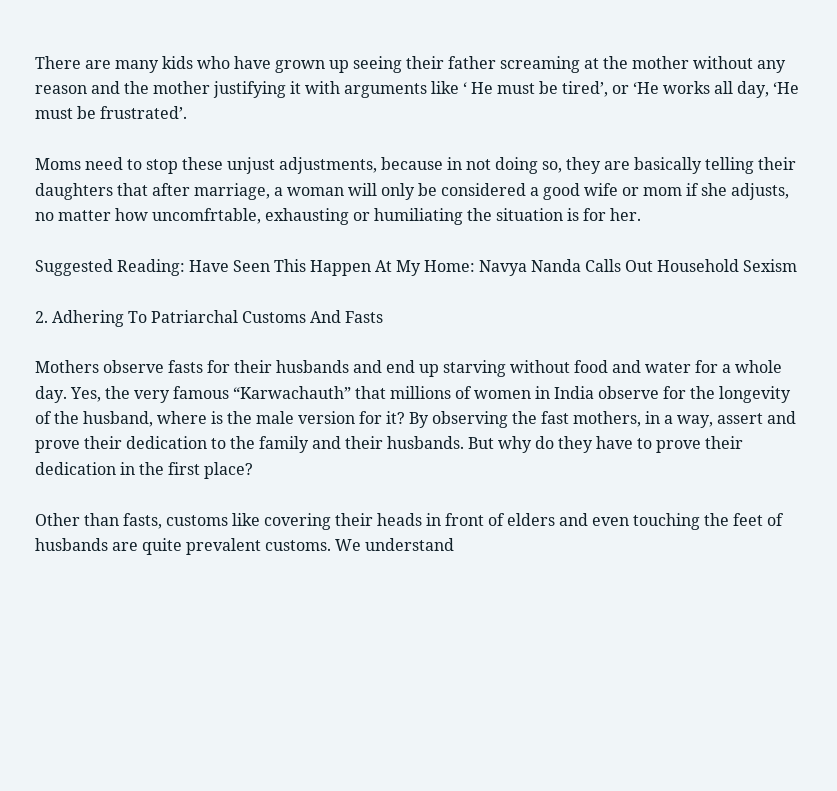There are many kids who have grown up seeing their father screaming at the mother without any reason and the mother justifying it with arguments like ‘ He must be tired’, or ‘He works all day, ‘He must be frustrated’.

Moms need to stop these unjust adjustments, because in not doing so, they are basically telling their daughters that after marriage, a woman will only be considered a good wife or mom if she adjusts, no matter how uncomfrtable, exhausting or humiliating the situation is for her.

Suggested Reading: Have Seen This Happen At My Home: Navya Nanda Calls Out Household Sexism

2. Adhering To Patriarchal Customs And Fasts

Mothers observe fasts for their husbands and end up starving without food and water for a whole day. Yes, the very famous “Karwachauth” that millions of women in India observe for the longevity of the husband, where is the male version for it? By observing the fast mothers, in a way, assert and prove their dedication to the family and their husbands. But why do they have to prove their dedication in the first place?

Other than fasts, customs like covering their heads in front of elders and even touching the feet of husbands are quite prevalent customs. We understand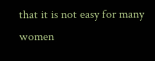that it is not easy for many women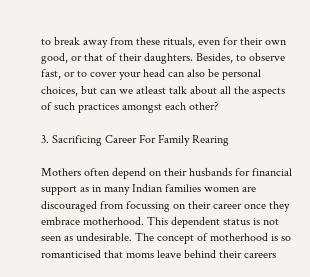to break away from these rituals, even for their own good, or that of their daughters. Besides, to observe fast, or to cover your head can also be personal choices, but can we atleast talk about all the aspects of such practices amongst each other?

3. Sacrificing Career For Family Rearing

Mothers often depend on their husbands for financial support as in many Indian families women are discouraged from focussing on their career once they embrace motherhood. This dependent status is not seen as undesirable. The concept of motherhood is so romanticised that moms leave behind their careers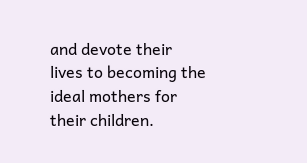and devote their lives to becoming the ideal mothers for their children.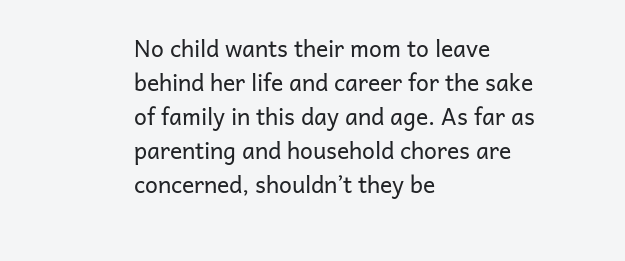No child wants their mom to leave behind her life and career for the sake of family in this day and age. As far as parenting and household chores are concerned, shouldn’t they be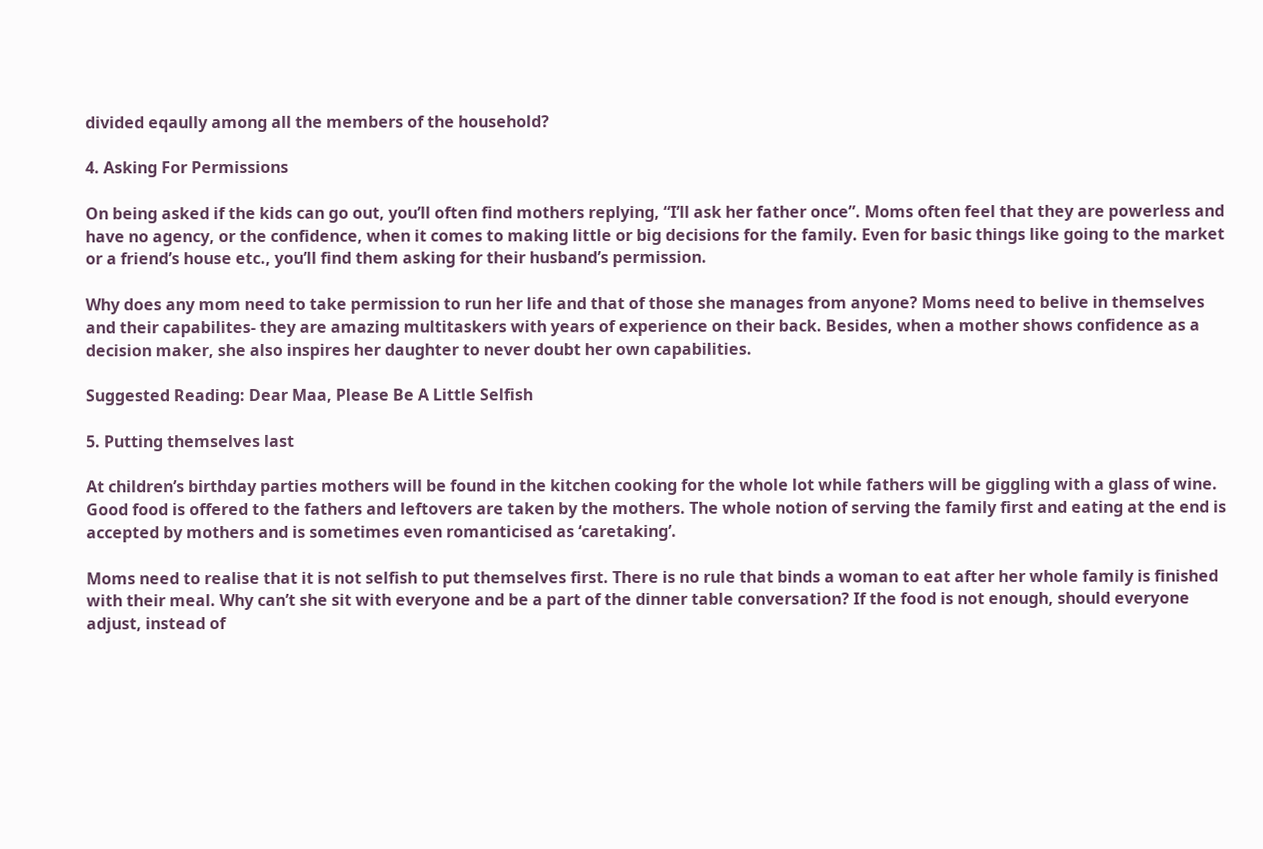divided eqaully among all the members of the household?

4. Asking For Permissions

On being asked if the kids can go out, you’ll often find mothers replying, “I’ll ask her father once”. Moms often feel that they are powerless and have no agency, or the confidence, when it comes to making little or big decisions for the family. Even for basic things like going to the market or a friend’s house etc., you’ll find them asking for their husband’s permission.

Why does any mom need to take permission to run her life and that of those she manages from anyone? Moms need to belive in themselves and their capabilites- they are amazing multitaskers with years of experience on their back. Besides, when a mother shows confidence as a decision maker, she also inspires her daughter to never doubt her own capabilities.

Suggested Reading: Dear Maa, Please Be A Little Selfish

5. Putting themselves last

At children’s birthday parties mothers will be found in the kitchen cooking for the whole lot while fathers will be giggling with a glass of wine. Good food is offered to the fathers and leftovers are taken by the mothers. The whole notion of serving the family first and eating at the end is accepted by mothers and is sometimes even romanticised as ‘caretaking’.

Moms need to realise that it is not selfish to put themselves first. There is no rule that binds a woman to eat after her whole family is finished with their meal. Why can’t she sit with everyone and be a part of the dinner table conversation? If the food is not enough, should everyone adjust, instead of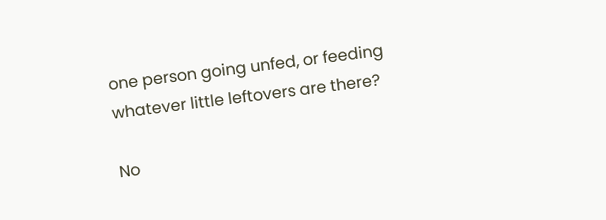one person going unfed, or feeding whatever little leftovers are there?

No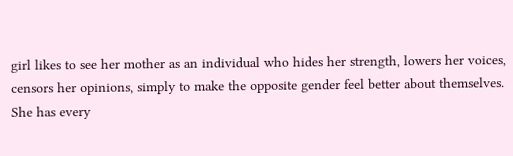girl likes to see her mother as an individual who hides her strength, lowers her voices, censors her opinions, simply to make the opposite gender feel better about themselves. She has every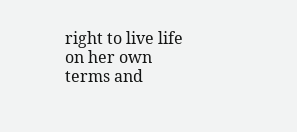right to live life on her own terms and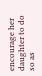encourage her daughter to do so as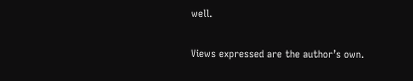well.

Views expressed are the author’s own.